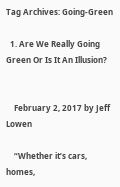Tag Archives: Going-Green

  1. Are We Really Going Green Or Is It An Illusion?


    February 2, 2017 by Jeff Lowen

    “Whether it’s cars, homes,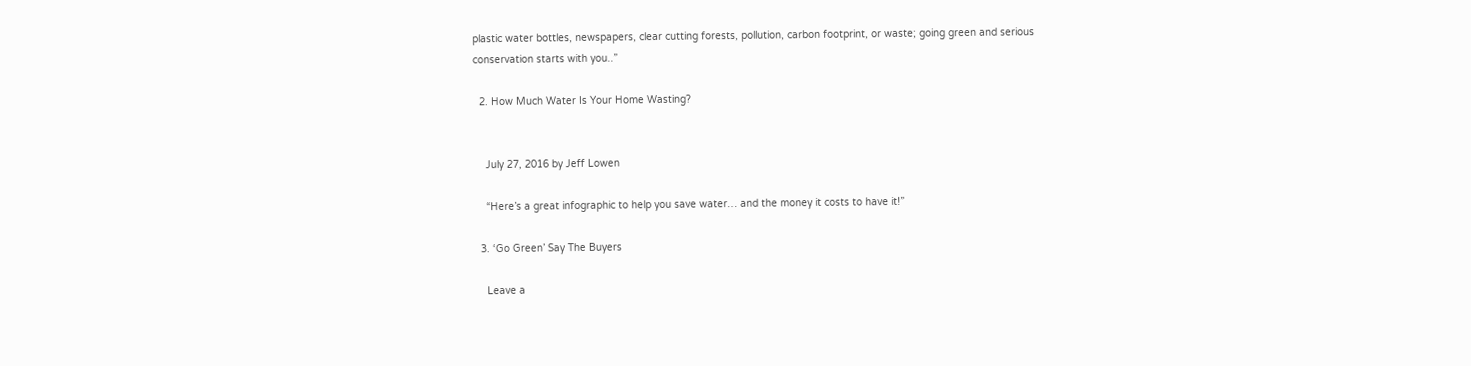plastic water bottles, newspapers, clear cutting forests, pollution, carbon footprint, or waste; going green and serious conservation starts with you..”

  2. How Much Water Is Your Home Wasting?


    July 27, 2016 by Jeff Lowen

    “Here’s a great infographic to help you save water… and the money it costs to have it!”

  3. ‘Go Green’ Say The Buyers

    Leave a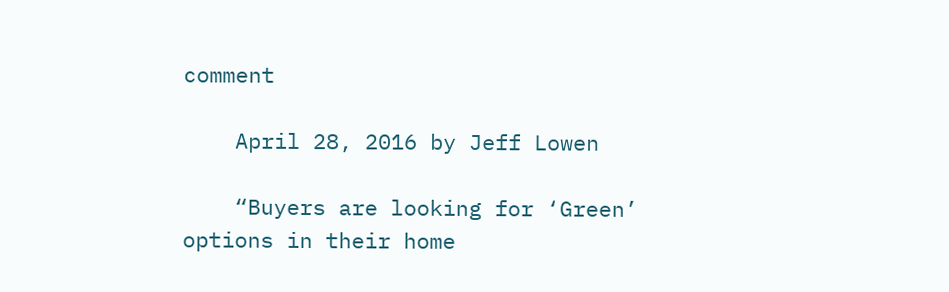comment

    April 28, 2016 by Jeff Lowen

    “Buyers are looking for ‘Green’ options in their home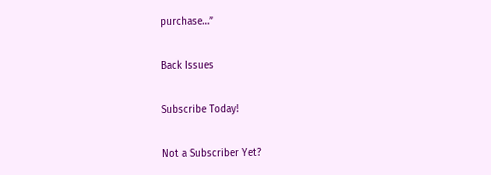purchase…”

Back Issues

Subscribe Today!

Not a Subscriber Yet?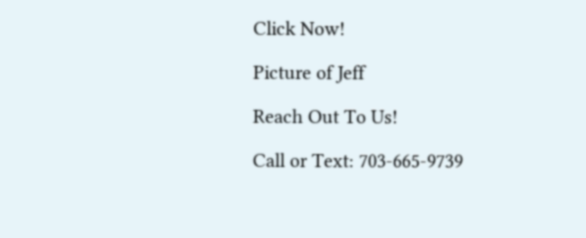Click Now!

Picture of Jeff

Reach Out To Us!

Call or Text: 703-665-9739